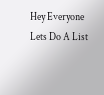Hey Everyone Lets Do A List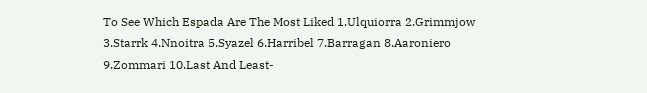To See Which Espada Are The Most Liked 1.Ulquiorra 2.Grimmjow 3.Starrk 4.Nnoitra 5.Syazel 6.Harribel 7.Barragan 8.Aaroniero 9.Zommari 10.Last And Least-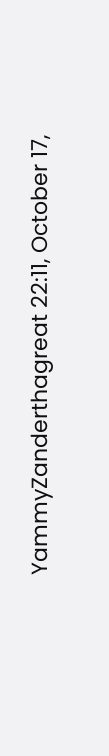YammyZanderthagreat 22:11, October 17,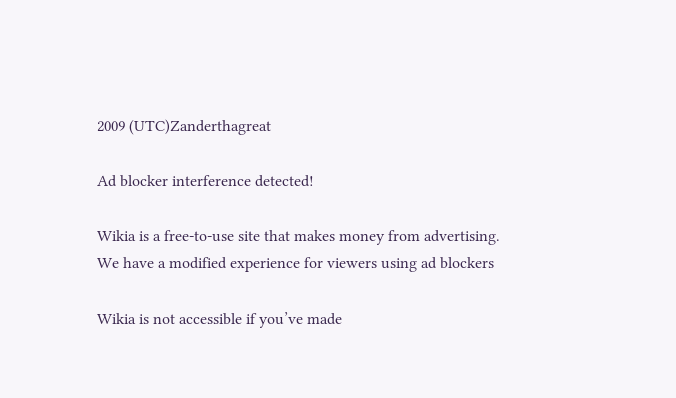2009 (UTC)Zanderthagreat

Ad blocker interference detected!

Wikia is a free-to-use site that makes money from advertising. We have a modified experience for viewers using ad blockers

Wikia is not accessible if you’ve made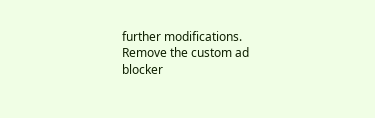further modifications. Remove the custom ad blocker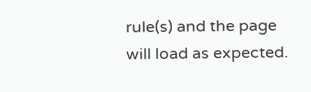rule(s) and the page will load as expected.